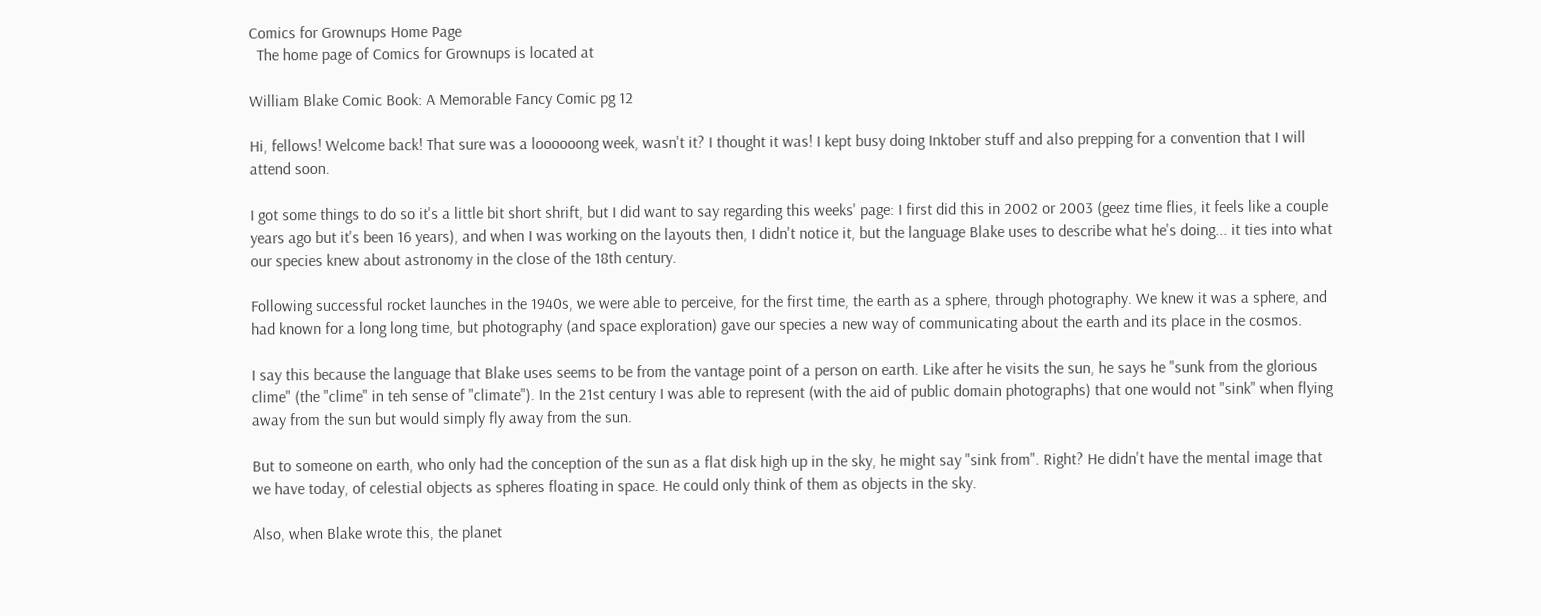Comics for Grownups Home Page
  The home page of Comics for Grownups is located at

William Blake Comic Book: A Memorable Fancy Comic pg 12

Hi, fellows! Welcome back! That sure was a loooooong week, wasn't it? I thought it was! I kept busy doing Inktober stuff and also prepping for a convention that I will attend soon.

I got some things to do so it's a little bit short shrift, but I did want to say regarding this weeks' page: I first did this in 2002 or 2003 (geez time flies, it feels like a couple years ago but it's been 16 years), and when I was working on the layouts then, I didn't notice it, but the language Blake uses to describe what he's doing... it ties into what our species knew about astronomy in the close of the 18th century.

Following successful rocket launches in the 1940s, we were able to perceive, for the first time, the earth as a sphere, through photography. We knew it was a sphere, and had known for a long long time, but photography (and space exploration) gave our species a new way of communicating about the earth and its place in the cosmos.

I say this because the language that Blake uses seems to be from the vantage point of a person on earth. Like after he visits the sun, he says he "sunk from the glorious clime" (the "clime" in teh sense of "climate"). In the 21st century I was able to represent (with the aid of public domain photographs) that one would not "sink" when flying away from the sun but would simply fly away from the sun.

But to someone on earth, who only had the conception of the sun as a flat disk high up in the sky, he might say "sink from". Right? He didn't have the mental image that we have today, of celestial objects as spheres floating in space. He could only think of them as objects in the sky.

Also, when Blake wrote this, the planet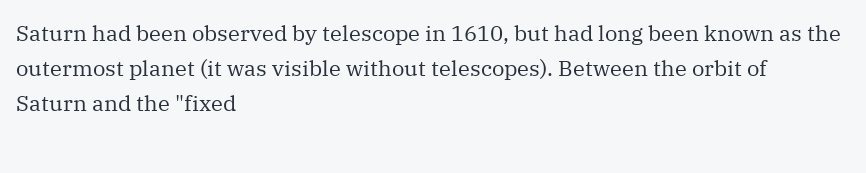Saturn had been observed by telescope in 1610, but had long been known as the outermost planet (it was visible without telescopes). Between the orbit of Saturn and the "fixed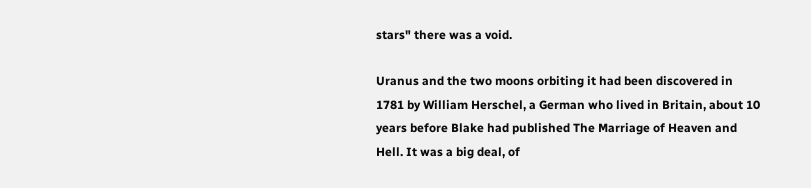stars" there was a void.

Uranus and the two moons orbiting it had been discovered in 1781 by William Herschel, a German who lived in Britain, about 10 years before Blake had published The Marriage of Heaven and Hell. It was a big deal, of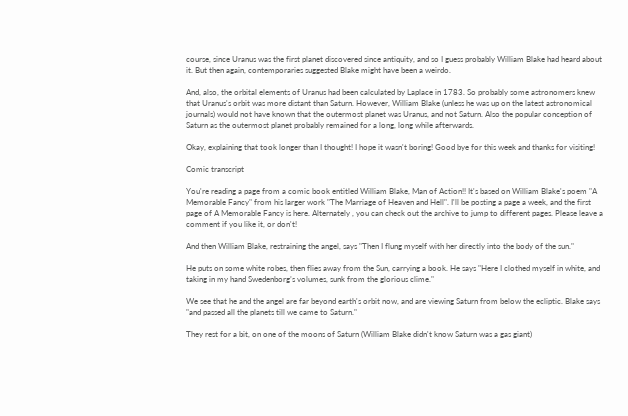course, since Uranus was the first planet discovered since antiquity, and so I guess probably William Blake had heard about it. But then again, contemporaries suggested Blake might have been a weirdo.

And, also, the orbital elements of Uranus had been calculated by Laplace in 1783. So probably some astronomers knew that Uranus's orbit was more distant than Saturn. However, William Blake (unless he was up on the latest astronomical journals) would not have known that the outermost planet was Uranus, and not Saturn. Also the popular conception of Saturn as the outermost planet probably remained for a long, long while afterwards.

Okay, explaining that took longer than I thought! I hope it wasn't boring! Good bye for this week and thanks for visiting!

Comic transcript

You're reading a page from a comic book entitled William Blake, Man of Action!! It's based on William Blake's poem "A Memorable Fancy" from his larger work "The Marriage of Heaven and Hell". I'll be posting a page a week, and the first page of A Memorable Fancy is here. Alternately , you can check out the archive to jump to different pages. Please leave a comment if you like it, or don't!

And then William Blake, restraining the angel, says "Then I flung myself with her directly into the body of the sun."

He puts on some white robes, then flies away from the Sun, carrying a book. He says "Here I clothed myself in white, and taking in my hand Swedenborg’s volumes, sunk from the glorious clime."

We see that he and the angel are far beyond earth's orbit now, and are viewing Saturn from below the ecliptic. Blake says "and passed all the planets till we came to Saturn."

They rest for a bit, on one of the moons of Saturn (William Blake didn't know Saturn was a gas giant)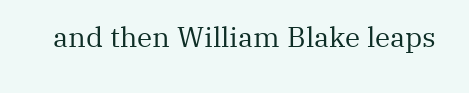and then William Blake leaps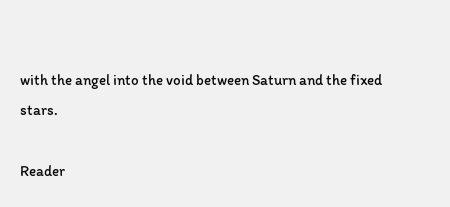with the angel into the void between Saturn and the fixed stars.

Reader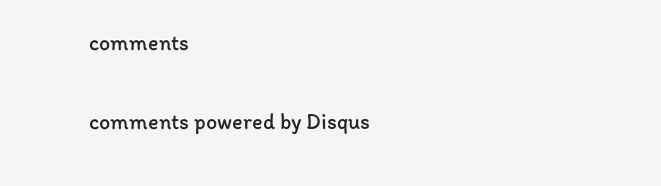comments

comments powered by Disqus